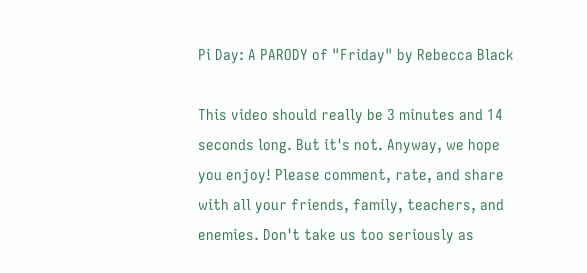Pi Day: A PARODY of "Friday" by Rebecca Black

This video should really be 3 minutes and 14 seconds long. But it's not. Anyway, we hope you enjoy! Please comment, rate, and share with all your friends, family, teachers, and enemies. Don't take us too seriously as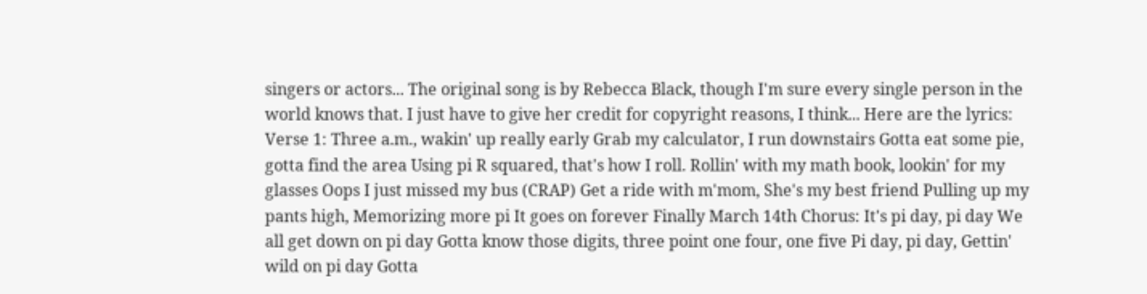singers or actors... The original song is by Rebecca Black, though I'm sure every single person in the world knows that. I just have to give her credit for copyright reasons, I think... Here are the lyrics: Verse 1: Three a.m., wakin' up really early Grab my calculator, I run downstairs Gotta eat some pie, gotta find the area Using pi R squared, that's how I roll. Rollin' with my math book, lookin' for my glasses Oops I just missed my bus (CRAP) Get a ride with m'mom, She's my best friend Pulling up my pants high, Memorizing more pi It goes on forever Finally March 14th Chorus: It's pi day, pi day We all get down on pi day Gotta know those digits, three point one four, one five Pi day, pi day, Gettin' wild on pi day Gotta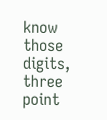know those digits, three point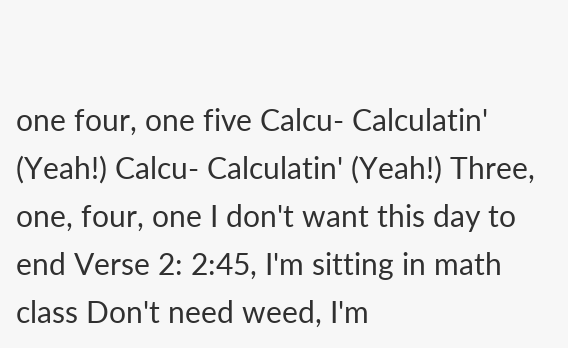one four, one five Calcu- Calculatin' (Yeah!) Calcu- Calculatin' (Yeah!) Three, one, four, one I don't want this day to end Verse 2: 2:45, I'm sitting in math class Don't need weed, I'm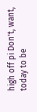high off pi Don't, want, today to be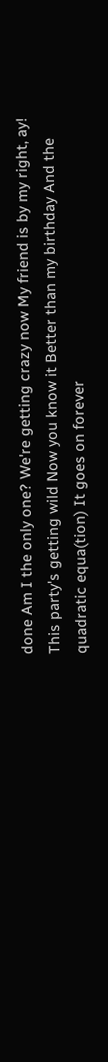done Am I the only one? We're getting crazy now My friend is by my right, ay! This party's getting wild Now you know it Better than my birthday And the quadratic equa(tion) It goes on forever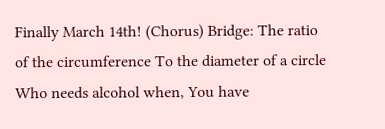Finally March 14th! (Chorus) Bridge: The ratio of the circumference To the diameter of a circle Who needs alcohol when, You have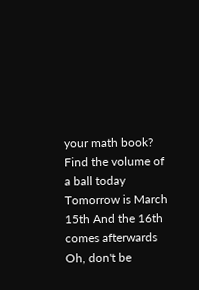your math book? Find the volume of a ball today Tomorrow is March 15th And the 16th comes afterwards Oh, don't be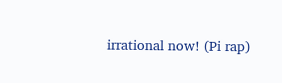irrational now! (Pi rap)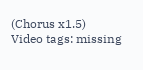(Chorus x1.5)
Video tags: missing